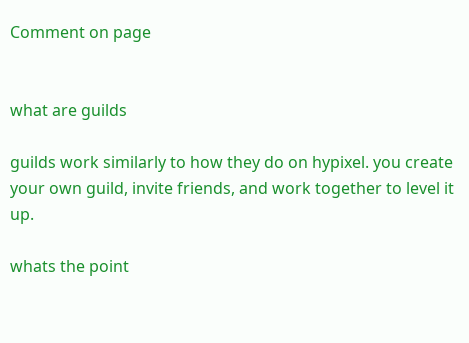Comment on page


what are guilds

guilds work similarly to how they do on hypixel. you create your own guild, invite friends, and work together to level it up.

whats the point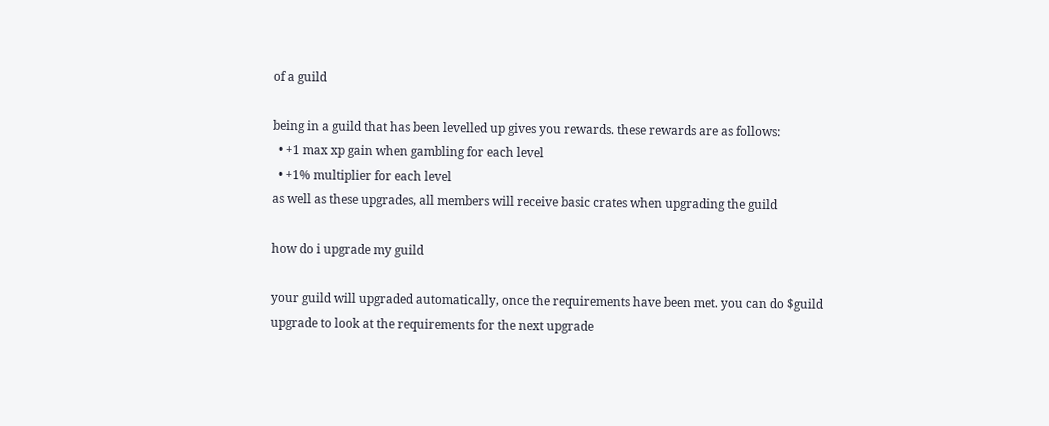of a guild

being in a guild that has been levelled up gives you rewards. these rewards are as follows:
  • +1 max xp gain when gambling for each level
  • +1% multiplier for each level
as well as these upgrades, all members will receive basic crates when upgrading the guild

how do i upgrade my guild

your guild will upgraded automatically, once the requirements have been met. you can do $guild upgrade to look at the requirements for the next upgrade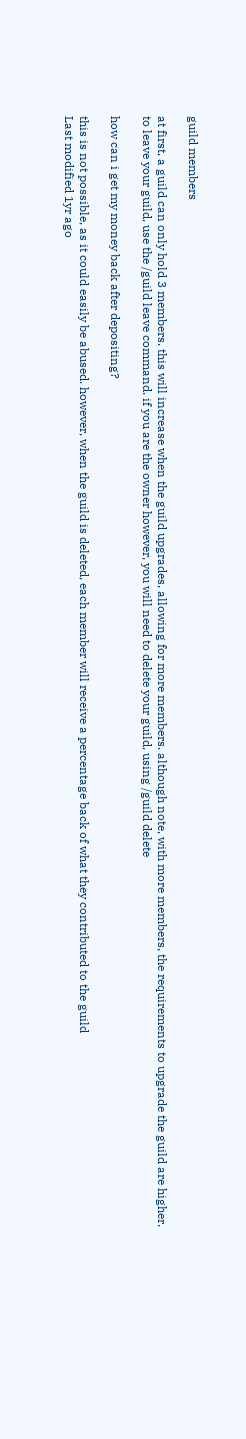guild members

at first, a guild can only hold 3 members. this will increase when the guild upgrades, allowing for more members. although note, with more members, the requirements to upgrade the guild are higher.
to leave your guild, use the /guild leave command. if you are the owner however, you will need to delete your guild, using /guild delete

how can i get my money back after depositing?

this is not possible, as it could easily be abused. however, when the guild is deleted, each member will receive a percentage back of what they contributed to the guild
Last modified 1yr ago